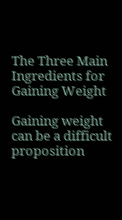The Three Main Ingredients for Gaining Weight

Gaining weight can be a difficult proposition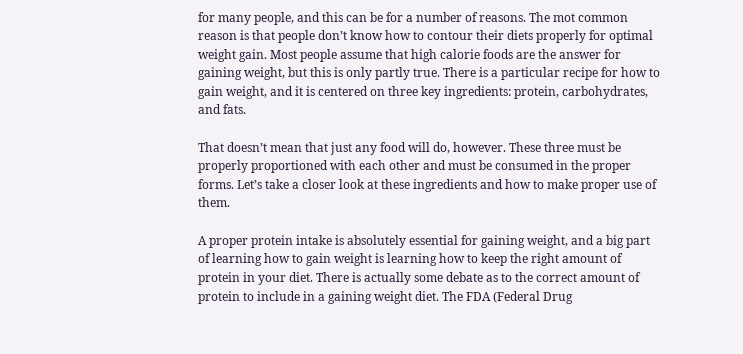for many people, and this can be for a number of reasons. The mot common reason is that people don’t know how to contour their diets properly for optimal weight gain. Most people assume that high calorie foods are the answer for gaining weight, but this is only partly true. There is a particular recipe for how to gain weight, and it is centered on three key ingredients: protein, carbohydrates, and fats.

That doesn’t mean that just any food will do, however. These three must be properly proportioned with each other and must be consumed in the proper forms. Let’s take a closer look at these ingredients and how to make proper use of them.

A proper protein intake is absolutely essential for gaining weight, and a big part of learning how to gain weight is learning how to keep the right amount of protein in your diet. There is actually some debate as to the correct amount of protein to include in a gaining weight diet. The FDA (Federal Drug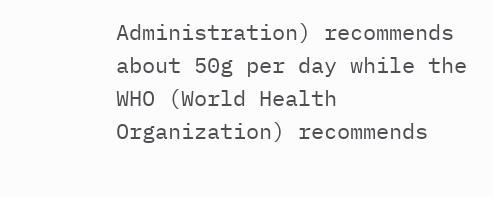Administration) recommends about 50g per day while the WHO (World Health Organization) recommends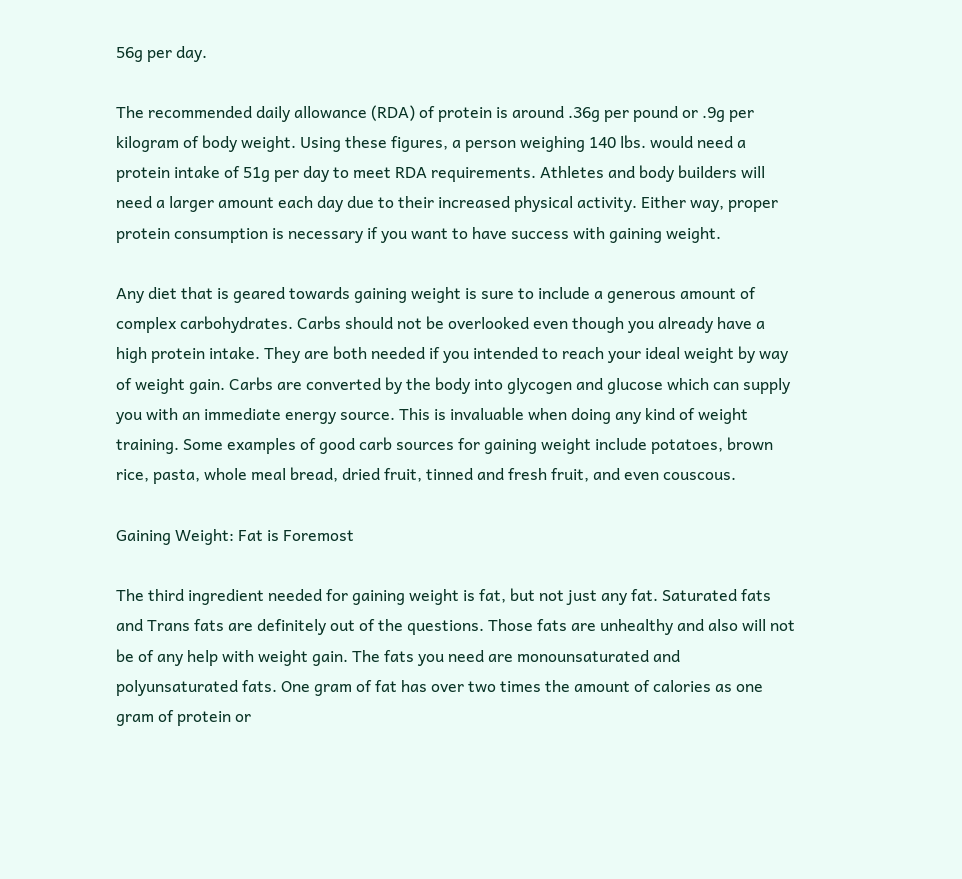56g per day.

The recommended daily allowance (RDA) of protein is around .36g per pound or .9g per kilogram of body weight. Using these figures, a person weighing 140 lbs. would need a protein intake of 51g per day to meet RDA requirements. Athletes and body builders will need a larger amount each day due to their increased physical activity. Either way, proper protein consumption is necessary if you want to have success with gaining weight.

Any diet that is geared towards gaining weight is sure to include a generous amount of complex carbohydrates. Carbs should not be overlooked even though you already have a high protein intake. They are both needed if you intended to reach your ideal weight by way of weight gain. Carbs are converted by the body into glycogen and glucose which can supply you with an immediate energy source. This is invaluable when doing any kind of weight training. Some examples of good carb sources for gaining weight include potatoes, brown rice, pasta, whole meal bread, dried fruit, tinned and fresh fruit, and even couscous.

Gaining Weight: Fat is Foremost

The third ingredient needed for gaining weight is fat, but not just any fat. Saturated fats and Trans fats are definitely out of the questions. Those fats are unhealthy and also will not be of any help with weight gain. The fats you need are monounsaturated and polyunsaturated fats. One gram of fat has over two times the amount of calories as one gram of protein or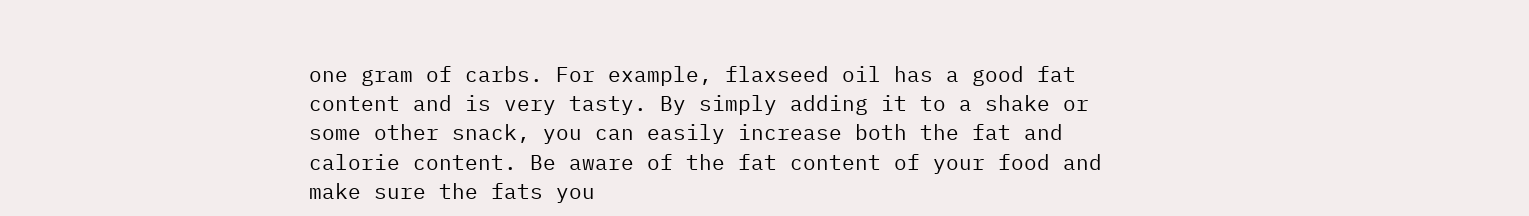one gram of carbs. For example, flaxseed oil has a good fat content and is very tasty. By simply adding it to a shake or some other snack, you can easily increase both the fat and calorie content. Be aware of the fat content of your food and make sure the fats you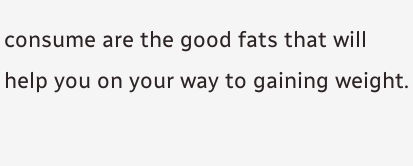consume are the good fats that will help you on your way to gaining weight.